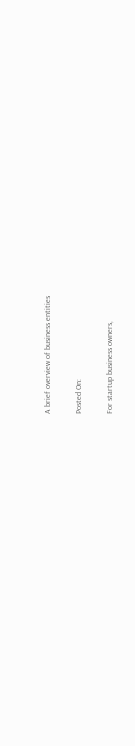A brief overview of business entities

Posted On:

For startup business owners,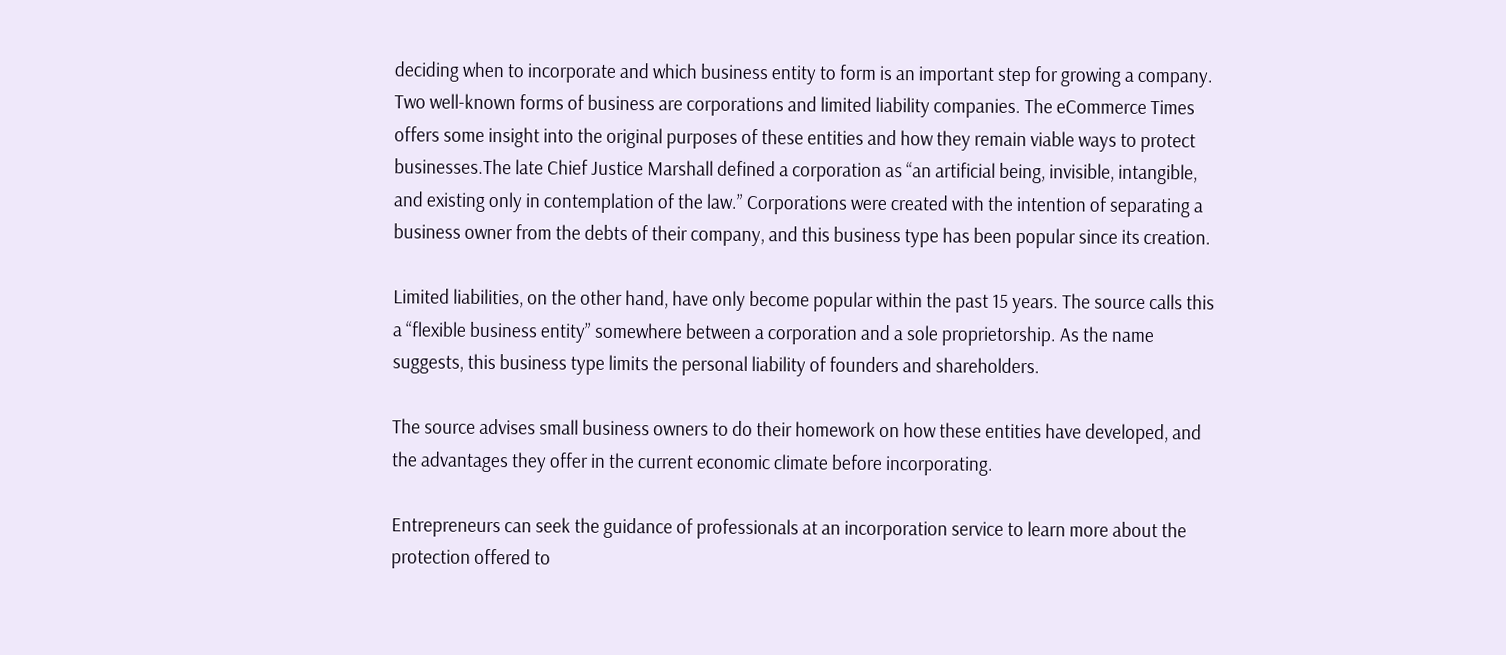deciding when to incorporate and which business entity to form is an important step for growing a company. Two well-known forms of business are corporations and limited liability companies. The eCommerce Times offers some insight into the original purposes of these entities and how they remain viable ways to protect businesses.The late Chief Justice Marshall defined a corporation as “an artificial being, invisible, intangible, and existing only in contemplation of the law.” Corporations were created with the intention of separating a business owner from the debts of their company, and this business type has been popular since its creation.

Limited liabilities, on the other hand, have only become popular within the past 15 years. The source calls this a “flexible business entity” somewhere between a corporation and a sole proprietorship. As the name suggests, this business type limits the personal liability of founders and shareholders.

The source advises small business owners to do their homework on how these entities have developed, and the advantages they offer in the current economic climate before incorporating.

Entrepreneurs can seek the guidance of professionals at an incorporation service to learn more about the protection offered to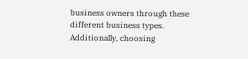business owners through these different business types. Additionally, choosing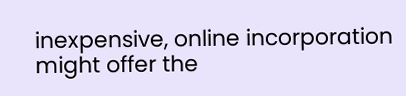inexpensive, online incorporation might offer the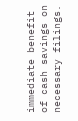immediate benefit of cash savings on necessary filings.